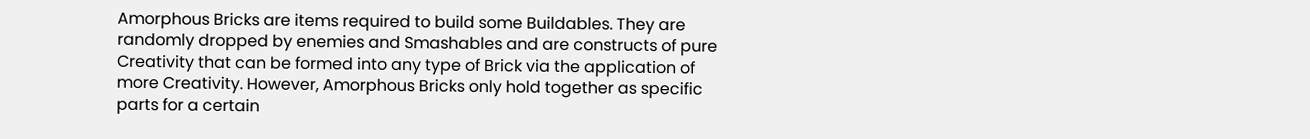Amorphous Bricks are items required to build some Buildables. They are randomly dropped by enemies and Smashables and are constructs of pure Creativity that can be formed into any type of Brick via the application of more Creativity. However, Amorphous Bricks only hold together as specific parts for a certain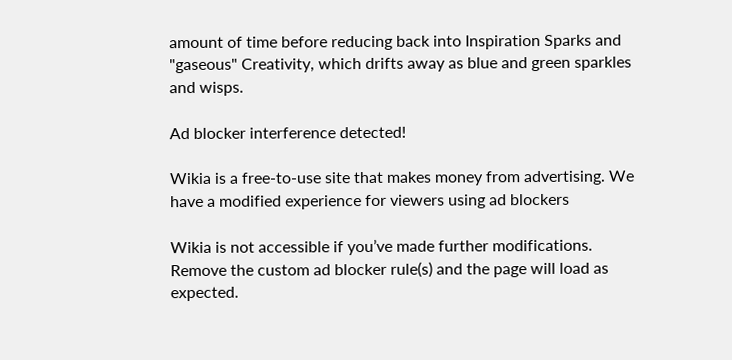amount of time before reducing back into Inspiration Sparks and "gaseous" Creativity, which drifts away as blue and green sparkles and wisps.

Ad blocker interference detected!

Wikia is a free-to-use site that makes money from advertising. We have a modified experience for viewers using ad blockers

Wikia is not accessible if you’ve made further modifications. Remove the custom ad blocker rule(s) and the page will load as expected.